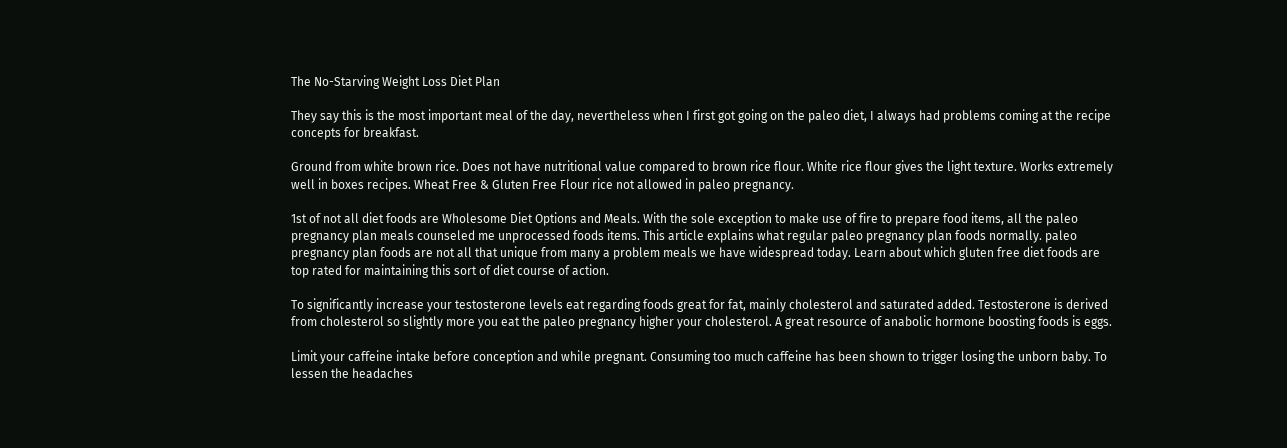The No-Starving Weight Loss Diet Plan

They say this is the most important meal of the day, nevertheless when I first got going on the paleo diet, I always had problems coming at the recipe concepts for breakfast.

Ground from white brown rice. Does not have nutritional value compared to brown rice flour. White rice flour gives the light texture. Works extremely well in boxes recipes. Wheat Free & Gluten Free Flour rice not allowed in paleo pregnancy.

1st of not all diet foods are Wholesome Diet Options and Meals. With the sole exception to make use of fire to prepare food items, all the paleo pregnancy plan meals counseled me unprocessed foods items. This article explains what regular paleo pregnancy plan foods normally. paleo pregnancy plan foods are not all that unique from many a problem meals we have widespread today. Learn about which gluten free diet foods are top rated for maintaining this sort of diet course of action.

To significantly increase your testosterone levels eat regarding foods great for fat, mainly cholesterol and saturated added. Testosterone is derived from cholesterol so slightly more you eat the paleo pregnancy higher your cholesterol. A great resource of anabolic hormone boosting foods is eggs.

Limit your caffeine intake before conception and while pregnant. Consuming too much caffeine has been shown to trigger losing the unborn baby. To lessen the headaches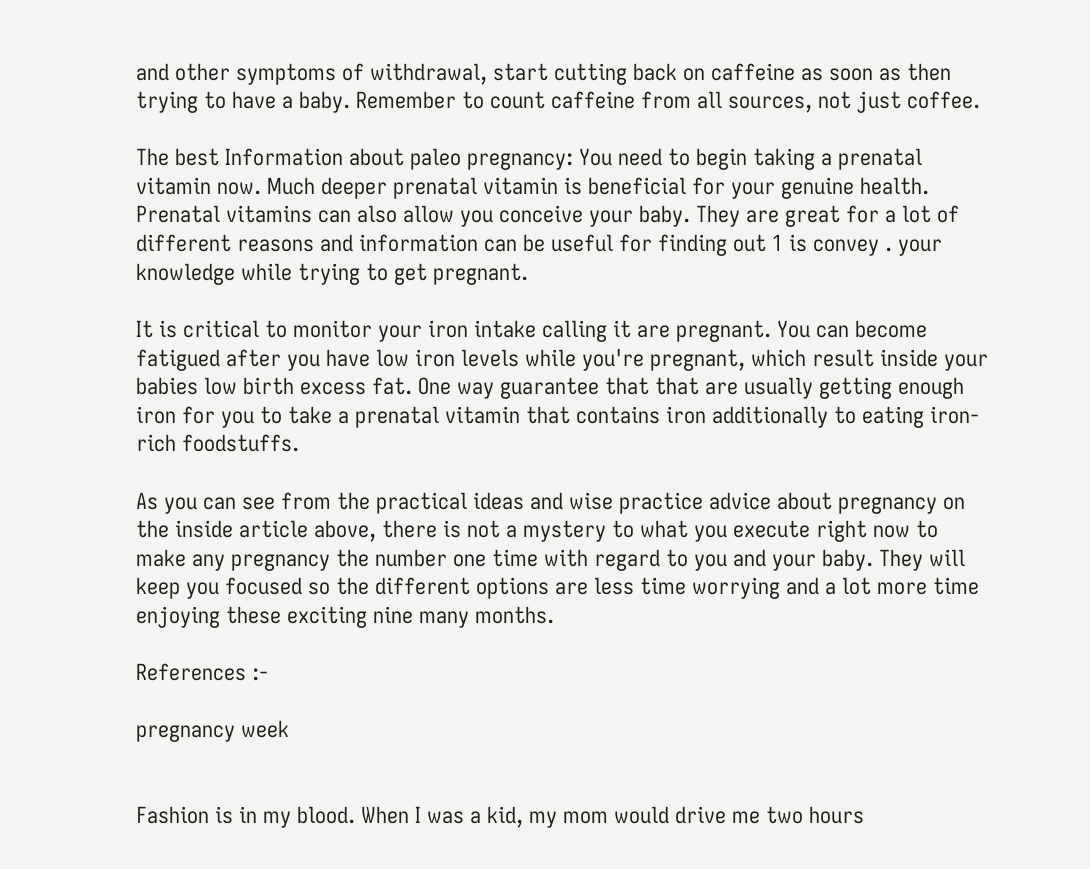and other symptoms of withdrawal, start cutting back on caffeine as soon as then trying to have a baby. Remember to count caffeine from all sources, not just coffee.

The best Information about paleo pregnancy: You need to begin taking a prenatal vitamin now. Much deeper prenatal vitamin is beneficial for your genuine health. Prenatal vitamins can also allow you conceive your baby. They are great for a lot of different reasons and information can be useful for finding out 1 is convey . your knowledge while trying to get pregnant.

It is critical to monitor your iron intake calling it are pregnant. You can become fatigued after you have low iron levels while you're pregnant, which result inside your babies low birth excess fat. One way guarantee that that are usually getting enough iron for you to take a prenatal vitamin that contains iron additionally to eating iron-rich foodstuffs.

As you can see from the practical ideas and wise practice advice about pregnancy on the inside article above, there is not a mystery to what you execute right now to make any pregnancy the number one time with regard to you and your baby. They will keep you focused so the different options are less time worrying and a lot more time enjoying these exciting nine many months.

References :-

pregnancy week


Fashion is in my blood. When I was a kid, my mom would drive me two hours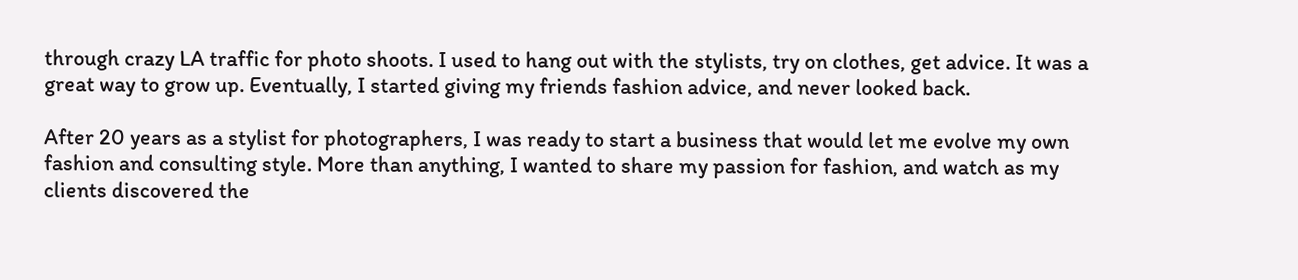through crazy LA traffic for photo shoots. I used to hang out with the stylists, try on clothes, get advice. It was a great way to grow up. Eventually, I started giving my friends fashion advice, and never looked back.

After 20 years as a stylist for photographers, I was ready to start a business that would let me evolve my own fashion and consulting style. More than anything, I wanted to share my passion for fashion, and watch as my clients discovered the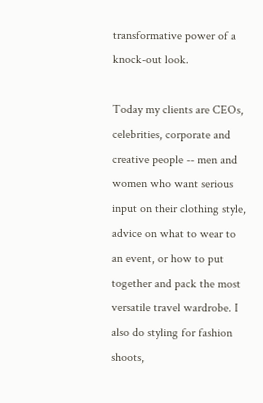transformative power of a knock-out look.

Today my clients are CEOs, celebrities, corporate and creative people -- men and women who want serious input on their clothing style, advice on what to wear to an event, or how to put together and pack the most versatile travel wardrobe. I also do styling for fashion shoots,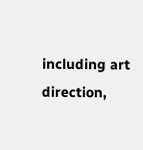including art direction,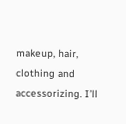makeup, hair, clothing and accessorizing. I’ll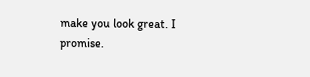make you look great. I promise.